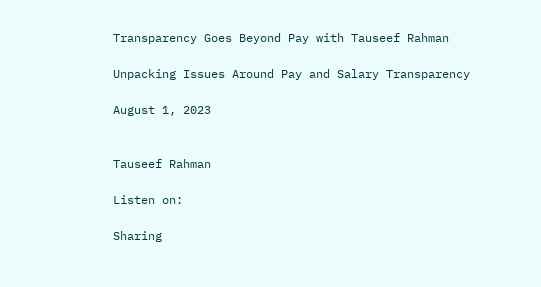Transparency Goes Beyond Pay with Tauseef Rahman

Unpacking Issues Around Pay and Salary Transparency

August 1, 2023


Tauseef Rahman

Listen on:

Sharing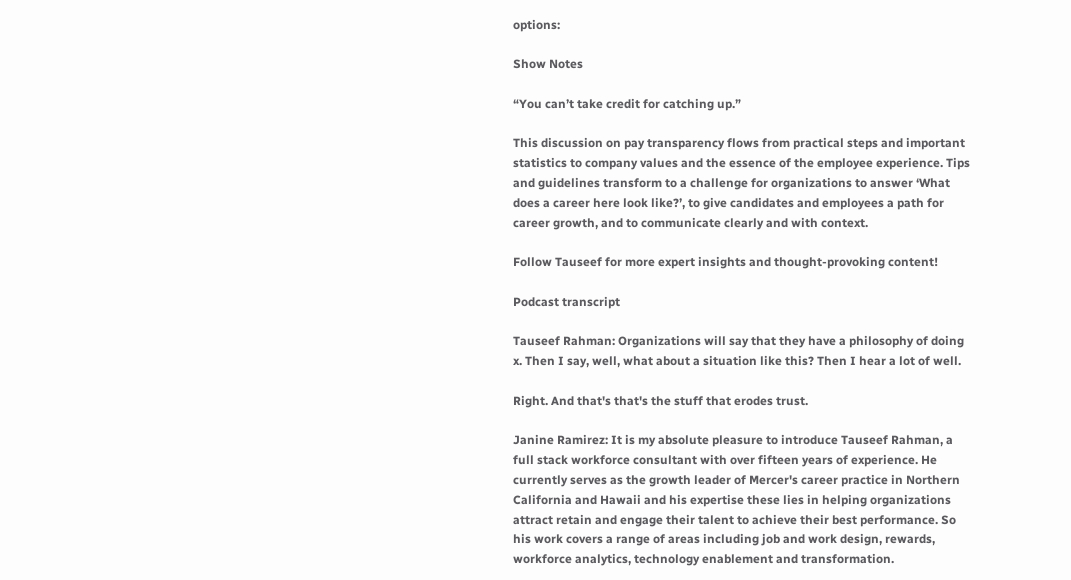options:

Show Notes

“You can’t take credit for catching up.”

This discussion on pay transparency flows from practical steps and important statistics to company values and the essence of the employee experience. Tips and guidelines transform to a challenge for organizations to answer ‘What does a career here look like?’, to give candidates and employees a path for career growth, and to communicate clearly and with context.

Follow Tauseef for more expert insights and thought-provoking content!

Podcast transcript

Tauseef Rahman: Organizations will say that they have a philosophy of doing x. Then I say, well, what about a situation like this? Then I hear a lot of well.

Right. And that's that's the stuff that erodes trust.

Janine Ramirez: It is my absolute pleasure to introduce Tauseef Rahman, a full stack workforce consultant with over fifteen years of experience. He currently serves as the growth leader of Mercer's career practice in Northern California and Hawaii and his expertise these lies in helping organizations attract retain and engage their talent to achieve their best performance. So his work covers a range of areas including job and work design, rewards, workforce analytics, technology enablement and transformation.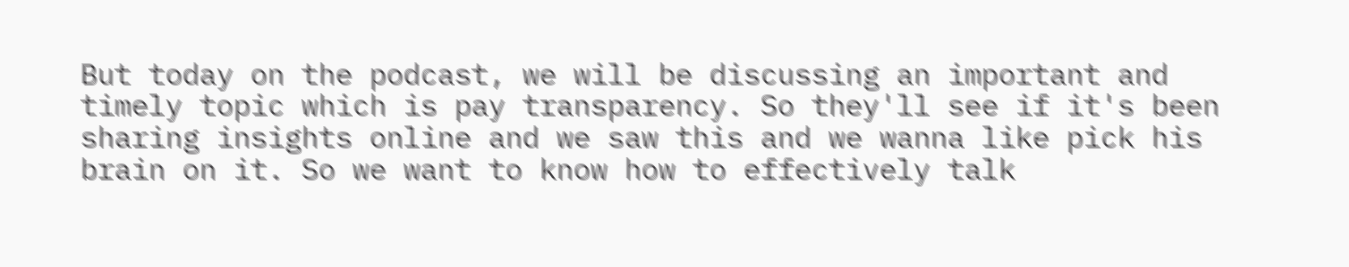But today on the podcast, we will be discussing an important and timely topic which is pay transparency. So they'll see if it's been sharing insights online and we saw this and we wanna like pick his brain on it. So we want to know how to effectively talk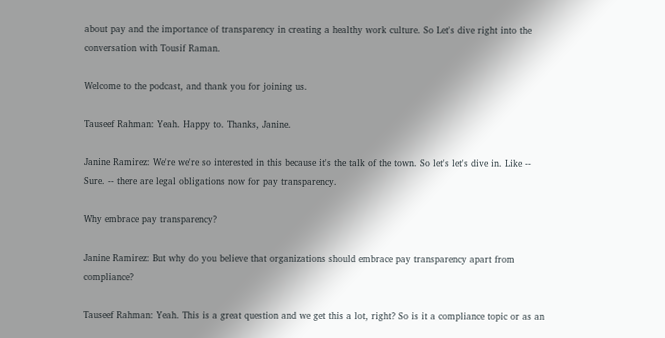about pay and the importance of transparency in creating a healthy work culture. So Let's dive right into the conversation with Tousif Raman.

Welcome to the podcast, and thank you for joining us.

Tauseef Rahman: Yeah. Happy to. Thanks, Janine.

Janine Ramirez: We're we're so interested in this because it's the talk of the town. So let's let's dive in. Like -- Sure. -- there are legal obligations now for pay transparency.

Why embrace pay transparency?

Janine Ramirez: But why do you believe that organizations should embrace pay transparency apart from compliance?

Tauseef Rahman: Yeah. This is a great question and we get this a lot, right? So is it a compliance topic or as an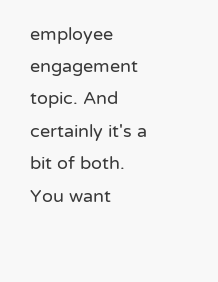employee engagement topic. And certainly it's a bit of both. You want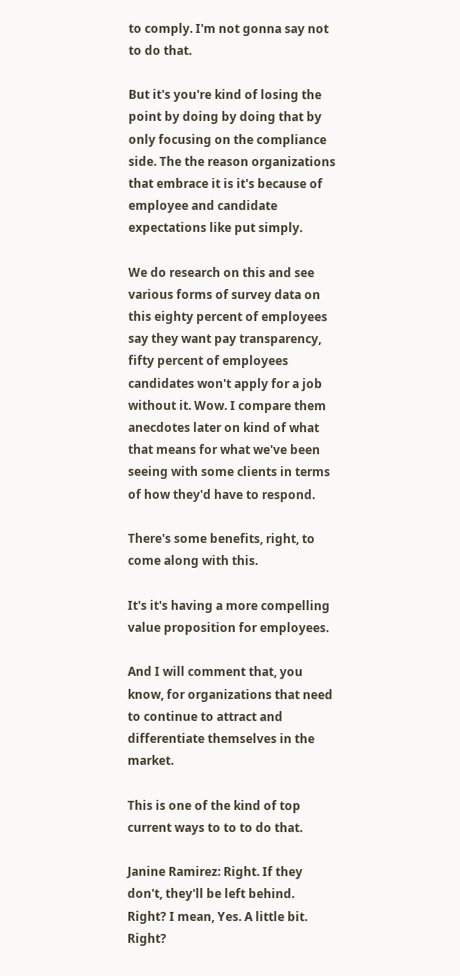to comply. I'm not gonna say not to do that.

But it's you're kind of losing the point by doing by doing that by only focusing on the compliance side. The the reason organizations that embrace it is it's because of employee and candidate expectations like put simply.

We do research on this and see various forms of survey data on this eighty percent of employees say they want pay transparency, fifty percent of employees candidates won't apply for a job without it. Wow. I compare them anecdotes later on kind of what that means for what we've been seeing with some clients in terms of how they'd have to respond.

There's some benefits, right, to come along with this.

It's it's having a more compelling value proposition for employees.

And I will comment that, you know, for organizations that need to continue to attract and differentiate themselves in the market.

This is one of the kind of top current ways to to to do that.

Janine Ramirez: Right. If they don't, they'll be left behind. Right? I mean, Yes. A little bit. Right?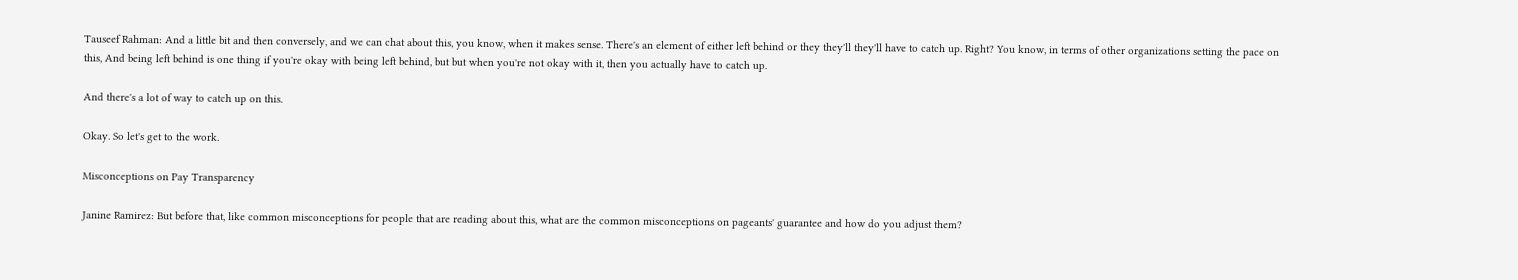Tauseef Rahman: And a little bit and then conversely, and we can chat about this, you know, when it makes sense. There's an element of either left behind or they they'll they'll have to catch up. Right? You know, in terms of other organizations setting the pace on this, And being left behind is one thing if you're okay with being left behind, but but when you're not okay with it, then you actually have to catch up.

And there's a lot of way to catch up on this.

Okay. So let's get to the work.

Misconceptions on Pay Transparency

Janine Ramirez: But before that, like common misconceptions for people that are reading about this, what are the common misconceptions on pageants' guarantee and how do you adjust them?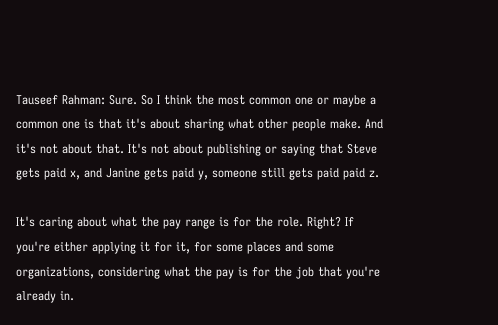Tauseef Rahman: Sure. So I think the most common one or maybe a common one is that it's about sharing what other people make. And it's not about that. It's not about publishing or saying that Steve gets paid x, and Janine gets paid y, someone still gets paid paid z.

It's caring about what the pay range is for the role. Right? If you're either applying it for it, for some places and some organizations, considering what the pay is for the job that you're already in.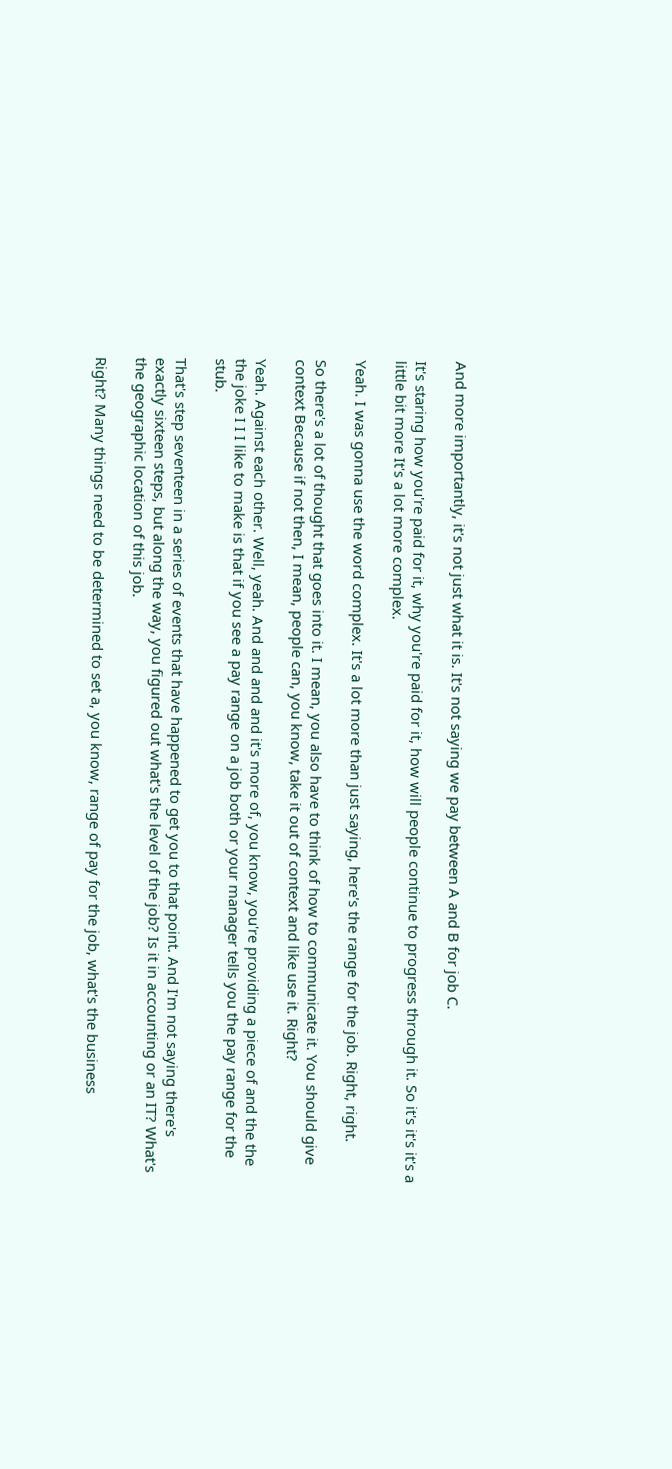And more importantly, it's not just what it is. It's not saying we pay between A and B for job C.

It's staring how you're paid for it, why you're paid for it, how will people continue to progress through it. So it's it's it's a little bit more It's a lot more complex.

Yeah. I was gonna use the word complex. It's a lot more than just saying, here's the range for the job. Right, right.

So there's a lot of thought that goes into it. I mean, you also have to think of how to communicate it. You should give context Because if not then, I mean, people can, you know, take it out of context and like use it. Right?

Yeah. Against each other. Well, yeah. And and and and it's more of, you know, you're providing a piece of and the the the joke I I I like to make is that if you see a pay range on a job both or your manager tells you the pay range for the stub.

That's step seventeen in a series of events that have happened to get you to that point. And I'm not saying there's exactly sixteen steps, but along the way, you figured out what's the level of the job? Is it in accounting or an IT? What's the geographic location of this job.

Right? Many things need to be determined to set a, you know, range of pay for the job, what's the business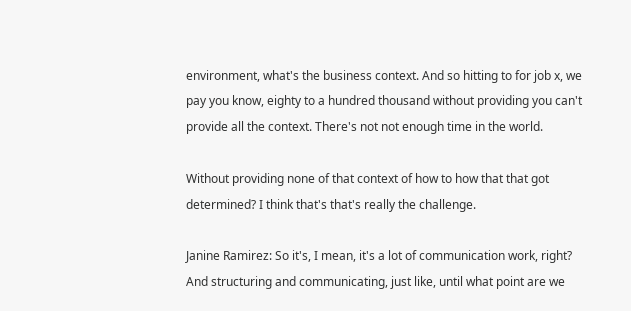environment, what's the business context. And so hitting to for job x, we pay you know, eighty to a hundred thousand without providing you can't provide all the context. There's not not enough time in the world.

Without providing none of that context of how to how that that got determined? I think that's that's really the challenge.

Janine Ramirez: So it's, I mean, it's a lot of communication work, right? And structuring and communicating, just like, until what point are we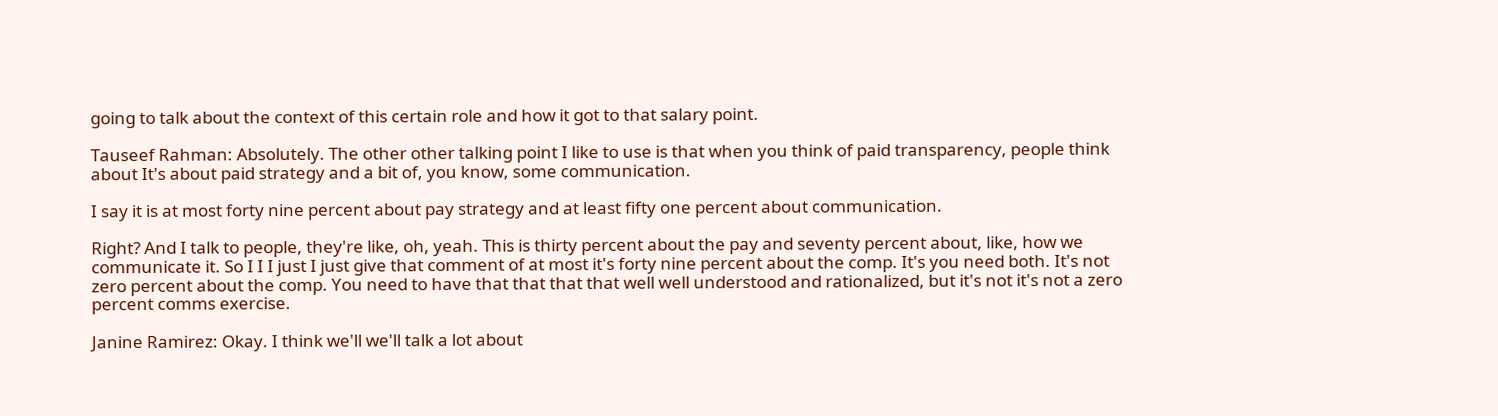going to talk about the context of this certain role and how it got to that salary point.

Tauseef Rahman: Absolutely. The other other talking point I like to use is that when you think of paid transparency, people think about It's about paid strategy and a bit of, you know, some communication.

I say it is at most forty nine percent about pay strategy and at least fifty one percent about communication.

Right? And I talk to people, they're like, oh, yeah. This is thirty percent about the pay and seventy percent about, like, how we communicate it. So I I I just I just give that comment of at most it's forty nine percent about the comp. It's you need both. It's not zero percent about the comp. You need to have that that that that well well understood and rationalized, but it's not it's not a zero percent comms exercise.

Janine Ramirez: Okay. I think we'll we'll talk a lot about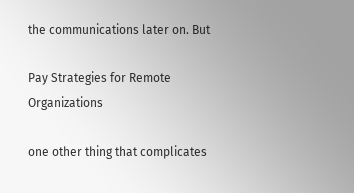the communications later on. But

Pay Strategies for Remote Organizations

one other thing that complicates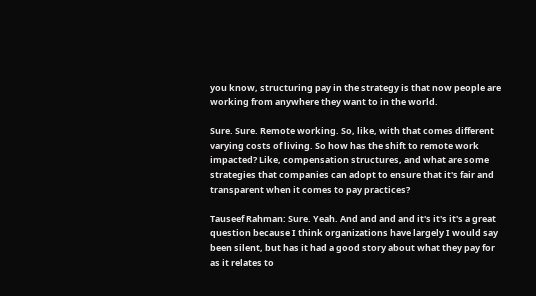you know, structuring pay in the strategy is that now people are working from anywhere they want to in the world.

Sure. Sure. Remote working. So, like, with that comes different varying costs of living. So how has the shift to remote work impacted? Like, compensation structures, and what are some strategies that companies can adopt to ensure that it's fair and transparent when it comes to pay practices?

Tauseef Rahman: Sure. Yeah. And and and and it's it's it's a great question because I think organizations have largely I would say been silent, but has it had a good story about what they pay for as it relates to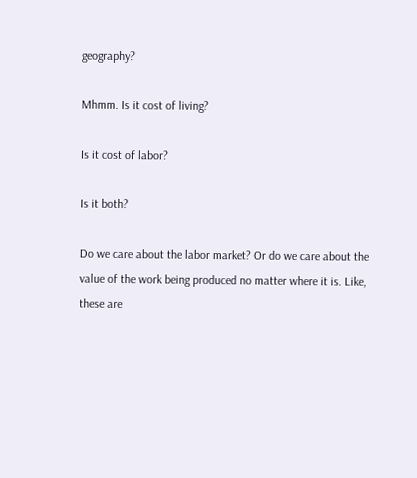geography?

Mhmm. Is it cost of living?

Is it cost of labor?

Is it both?

Do we care about the labor market? Or do we care about the value of the work being produced no matter where it is. Like, these are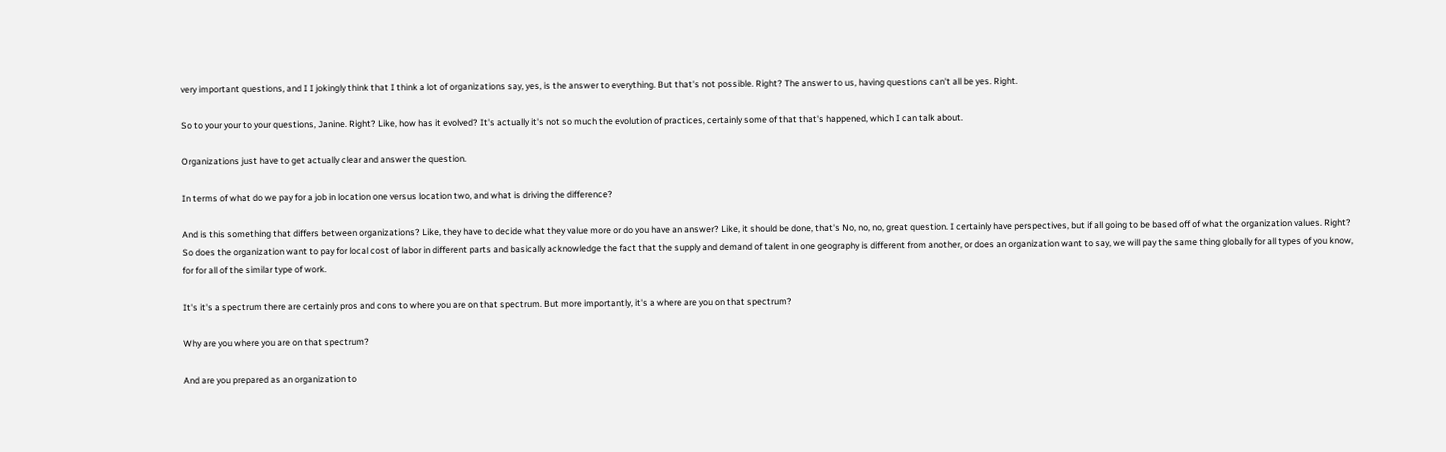very important questions, and I I jokingly think that I think a lot of organizations say, yes, is the answer to everything. But that's not possible. Right? The answer to us, having questions can't all be yes. Right.

So to your your to your questions, Janine. Right? Like, how has it evolved? It's actually it's not so much the evolution of practices, certainly some of that that's happened, which I can talk about.

Organizations just have to get actually clear and answer the question.

In terms of what do we pay for a job in location one versus location two, and what is driving the difference?

And is this something that differs between organizations? Like, they have to decide what they value more or do you have an answer? Like, it should be done, that's No, no, no, great question. I certainly have perspectives, but if all going to be based off of what the organization values. Right? So does the organization want to pay for local cost of labor in different parts and basically acknowledge the fact that the supply and demand of talent in one geography is different from another, or does an organization want to say, we will pay the same thing globally for all types of you know, for for all of the similar type of work.

It's it's a spectrum there are certainly pros and cons to where you are on that spectrum. But more importantly, it's a where are you on that spectrum?

Why are you where you are on that spectrum?

And are you prepared as an organization to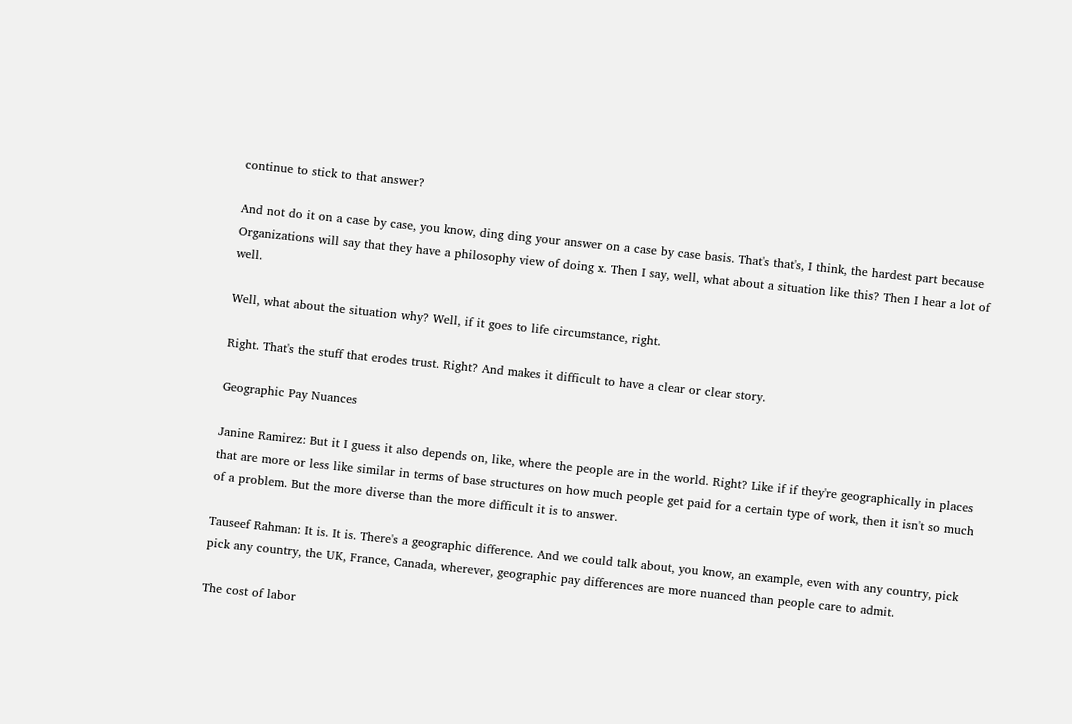continue to stick to that answer?

And not do it on a case by case, you know, ding ding your answer on a case by case basis. That's that's, I think, the hardest part because Organizations will say that they have a philosophy view of doing x. Then I say, well, what about a situation like this? Then I hear a lot of well.

Well, what about the situation why? Well, if it goes to life circumstance, right.

Right. That's the stuff that erodes trust. Right? And makes it difficult to have a clear or clear story.

Geographic Pay Nuances

Janine Ramirez: But it I guess it also depends on, like, where the people are in the world. Right? Like if if they're geographically in places that are more or less like similar in terms of base structures on how much people get paid for a certain type of work, then it isn't so much of a problem. But the more diverse than the more difficult it is to answer.

Tauseef Rahman: It is. It is. There's a geographic difference. And we could talk about, you know, an example, even with any country, pick pick any country, the UK, France, Canada, wherever, geographic pay differences are more nuanced than people care to admit.

The cost of labor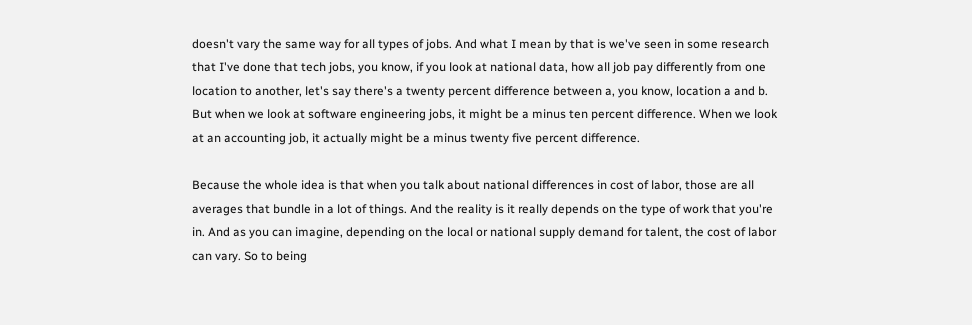doesn't vary the same way for all types of jobs. And what I mean by that is we've seen in some research that I've done that tech jobs, you know, if you look at national data, how all job pay differently from one location to another, let's say there's a twenty percent difference between a, you know, location a and b. But when we look at software engineering jobs, it might be a minus ten percent difference. When we look at an accounting job, it actually might be a minus twenty five percent difference.

Because the whole idea is that when you talk about national differences in cost of labor, those are all averages that bundle in a lot of things. And the reality is it really depends on the type of work that you're in. And as you can imagine, depending on the local or national supply demand for talent, the cost of labor can vary. So to being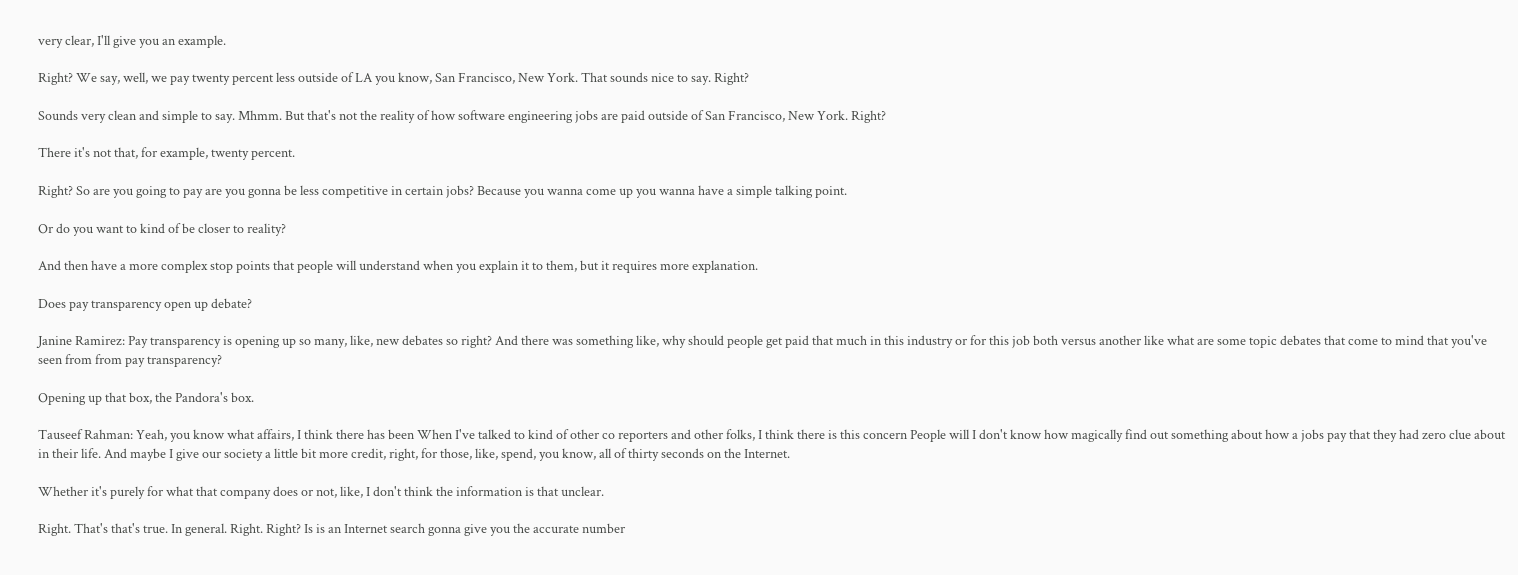very clear, I'll give you an example.

Right? We say, well, we pay twenty percent less outside of LA you know, San Francisco, New York. That sounds nice to say. Right?

Sounds very clean and simple to say. Mhmm. But that's not the reality of how software engineering jobs are paid outside of San Francisco, New York. Right?

There it's not that, for example, twenty percent.

Right? So are you going to pay are you gonna be less competitive in certain jobs? Because you wanna come up you wanna have a simple talking point.

Or do you want to kind of be closer to reality?

And then have a more complex stop points that people will understand when you explain it to them, but it requires more explanation.

Does pay transparency open up debate?

Janine Ramirez: Pay transparency is opening up so many, like, new debates so right? And there was something like, why should people get paid that much in this industry or for this job both versus another like what are some topic debates that come to mind that you've seen from from pay transparency?

Opening up that box, the Pandora's box.

Tauseef Rahman: Yeah, you know what affairs, I think there has been When I've talked to kind of other co reporters and other folks, I think there is this concern People will I don't know how magically find out something about how a jobs pay that they had zero clue about in their life. And maybe I give our society a little bit more credit, right, for those, like, spend, you know, all of thirty seconds on the Internet.

Whether it's purely for what that company does or not, like, I don't think the information is that unclear.

Right. That's that's true. In general. Right. Right? Is is an Internet search gonna give you the accurate number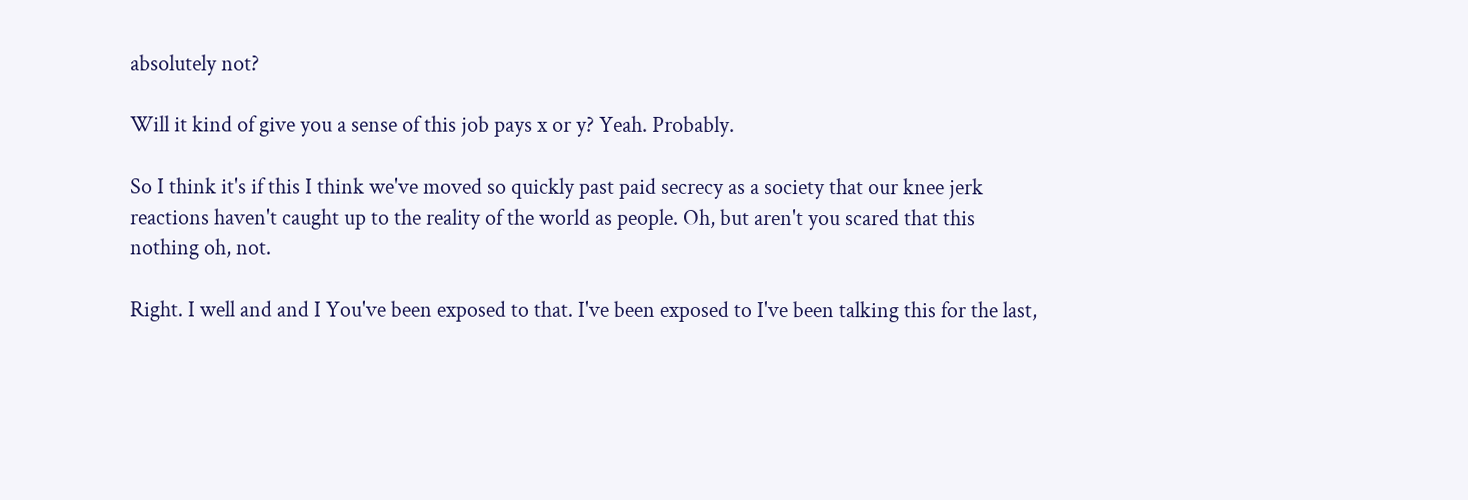absolutely not?

Will it kind of give you a sense of this job pays x or y? Yeah. Probably.

So I think it's if this I think we've moved so quickly past paid secrecy as a society that our knee jerk reactions haven't caught up to the reality of the world as people. Oh, but aren't you scared that this nothing oh, not.

Right. I well and and I You've been exposed to that. I've been exposed to I've been talking this for the last,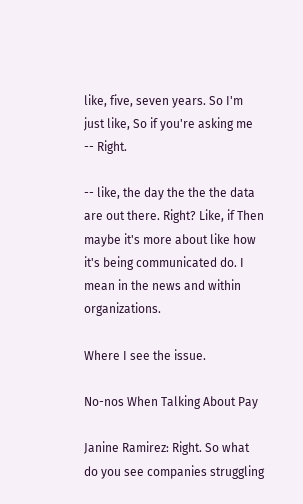like, five, seven years. So I'm just like, So if you're asking me -- Right.

-- like, the day the the the data are out there. Right? Like, if Then maybe it's more about like how it's being communicated do. I mean in the news and within organizations.

Where I see the issue.

No-nos When Talking About Pay

Janine Ramirez: Right. So what do you see companies struggling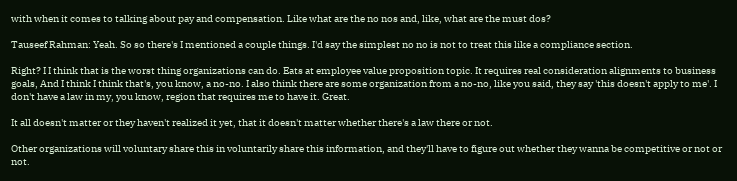with when it comes to talking about pay and compensation. Like what are the no nos and, like, what are the must dos?

Tauseef Rahman: Yeah. So so there's I mentioned a couple things. I'd say the simplest no no is not to treat this like a compliance section.

Right? I I think that is the worst thing organizations can do. Eats at employee value proposition topic. It requires real consideration alignments to business goals, And I think I think that's, you know, a no-no. I also think there are some organization from a no-no, like you said, they say 'this doesn't apply to me'. I don't have a law in my, you know, region that requires me to have it. Great.

It all doesn't matter or they haven't realized it yet, that it doesn't matter whether there's a law there or not.

Other organizations will voluntary share this in voluntarily share this information, and they'll have to figure out whether they wanna be competitive or not or not.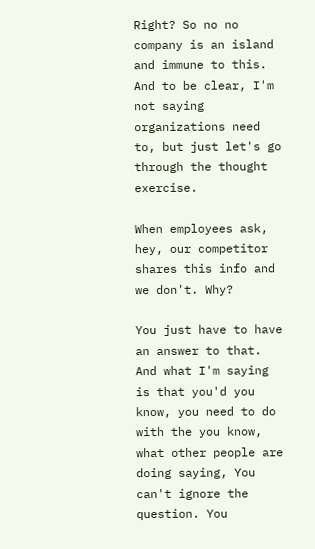Right? So no no company is an island and immune to this. And to be clear, I'm not saying organizations need to, but just let's go through the thought exercise.

When employees ask, hey, our competitor shares this info and we don't. Why?

You just have to have an answer to that. And what I'm saying is that you'd you know, you need to do with the you know, what other people are doing saying, You can't ignore the question. You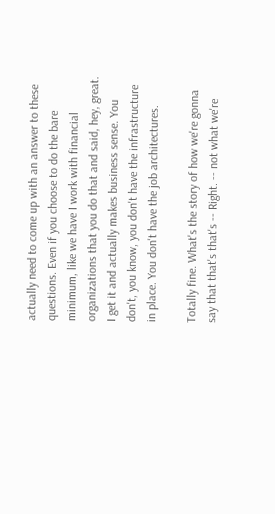actually need to come up with an answer to these questions. Even if you choose to do the bare minimum, like we have I work with financial organizations that you do that and said, hey, great. I get it and actually makes business sense. You don't, you know, you don't have the infrastructure in place. You don't have the job architectures.

Totally fine. What's the story of how we're gonna say that that's that's -- Right. -- not what we're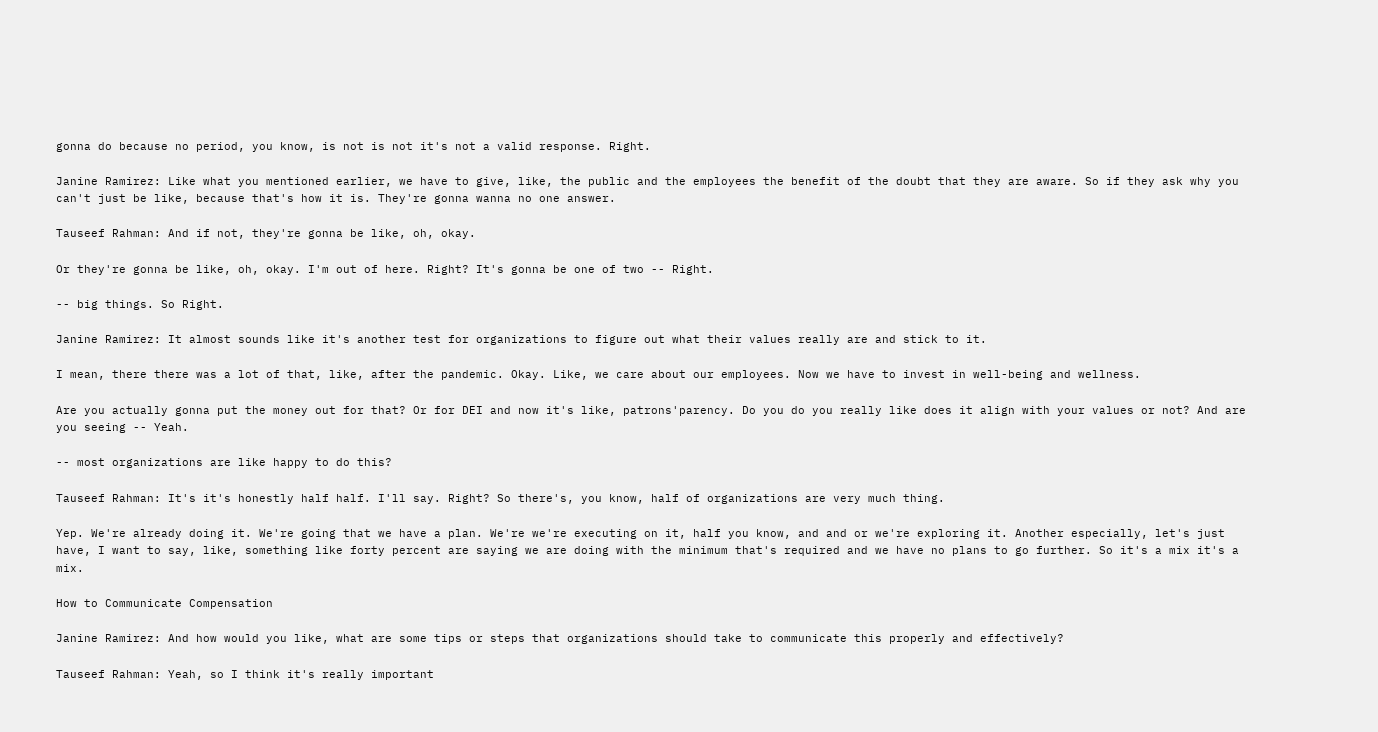gonna do because no period, you know, is not is not it's not a valid response. Right.

Janine Ramirez: Like what you mentioned earlier, we have to give, like, the public and the employees the benefit of the doubt that they are aware. So if they ask why you can't just be like, because that's how it is. They're gonna wanna no one answer.

Tauseef Rahman: And if not, they're gonna be like, oh, okay.

Or they're gonna be like, oh, okay. I'm out of here. Right? It's gonna be one of two -- Right.

-- big things. So Right.

Janine Ramirez: It almost sounds like it's another test for organizations to figure out what their values really are and stick to it.

I mean, there there was a lot of that, like, after the pandemic. Okay. Like, we care about our employees. Now we have to invest in well-being and wellness.

Are you actually gonna put the money out for that? Or for DEI and now it's like, patrons'parency. Do you do you really like does it align with your values or not? And are you seeing -- Yeah.

-- most organizations are like happy to do this?

Tauseef Rahman: It's it's honestly half half. I'll say. Right? So there's, you know, half of organizations are very much thing.

Yep. We're already doing it. We're going that we have a plan. We're we're executing on it, half you know, and and or we're exploring it. Another especially, let's just have, I want to say, like, something like forty percent are saying we are doing with the minimum that's required and we have no plans to go further. So it's a mix it's a mix.

How to Communicate Compensation

Janine Ramirez: And how would you like, what are some tips or steps that organizations should take to communicate this properly and effectively?

Tauseef Rahman: Yeah, so I think it's really important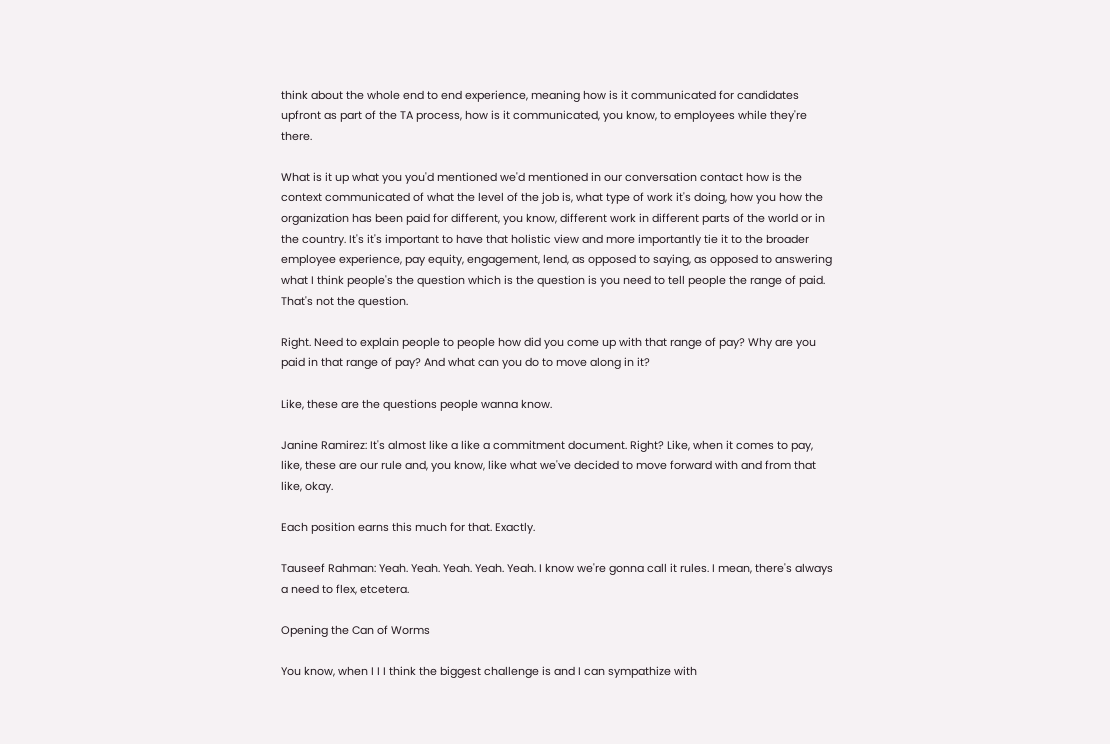think about the whole end to end experience, meaning how is it communicated for candidates upfront as part of the TA process, how is it communicated, you know, to employees while they're there.

What is it up what you you'd mentioned we'd mentioned in our conversation contact how is the context communicated of what the level of the job is, what type of work it's doing, how you how the organization has been paid for different, you know, different work in different parts of the world or in the country. It's it's important to have that holistic view and more importantly tie it to the broader employee experience, pay equity, engagement, lend, as opposed to saying, as opposed to answering what I think people's the question which is the question is you need to tell people the range of paid. That's not the question.

Right. Need to explain people to people how did you come up with that range of pay? Why are you paid in that range of pay? And what can you do to move along in it?

Like, these are the questions people wanna know.

Janine Ramirez: It's almost like a like a commitment document. Right? Like, when it comes to pay, like, these are our rule and, you know, like what we've decided to move forward with and from that like, okay.

Each position earns this much for that. Exactly.

Tauseef Rahman: Yeah. Yeah. Yeah. Yeah. Yeah. I know we're gonna call it rules. I mean, there's always a need to flex, etcetera.

Opening the Can of Worms

You know, when I I I think the biggest challenge is and I can sympathize with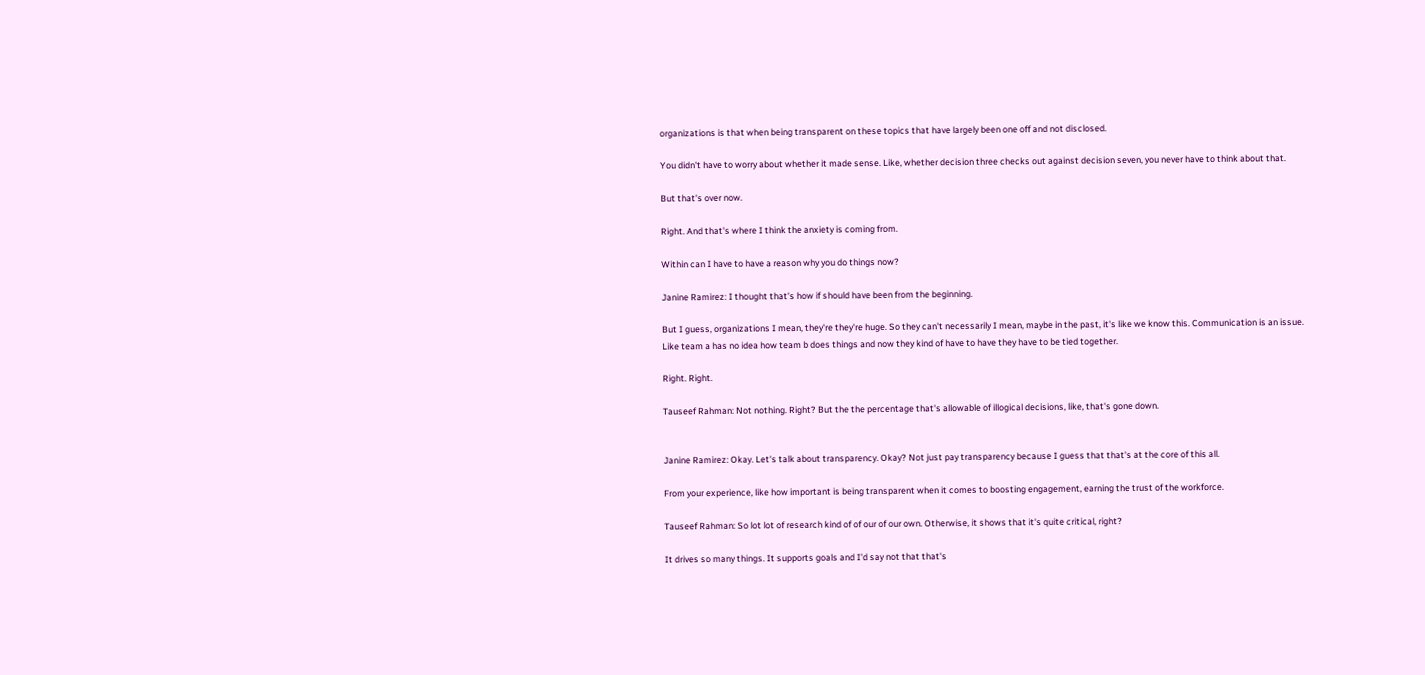organizations is that when being transparent on these topics that have largely been one off and not disclosed.

You didn't have to worry about whether it made sense. Like, whether decision three checks out against decision seven, you never have to think about that.

But that's over now.

Right. And that's where I think the anxiety is coming from.

Within can I have to have a reason why you do things now?

Janine Ramirez: I thought that's how if should have been from the beginning.

But I guess, organizations I mean, they're they're huge. So they can't necessarily I mean, maybe in the past, it's like we know this. Communication is an issue. Like team a has no idea how team b does things and now they kind of have to have they have to be tied together.

Right. Right.

Tauseef Rahman: Not nothing. Right? But the the percentage that's allowable of illogical decisions, like, that's gone down.


Janine Ramirez: Okay. Let's talk about transparency. Okay? Not just pay transparency because I guess that that's at the core of this all.

From your experience, like how important is being transparent when it comes to boosting engagement, earning the trust of the workforce.

Tauseef Rahman: So lot lot of research kind of of our of our own. Otherwise, it shows that it's quite critical, right?

It drives so many things. It supports goals and I'd say not that that's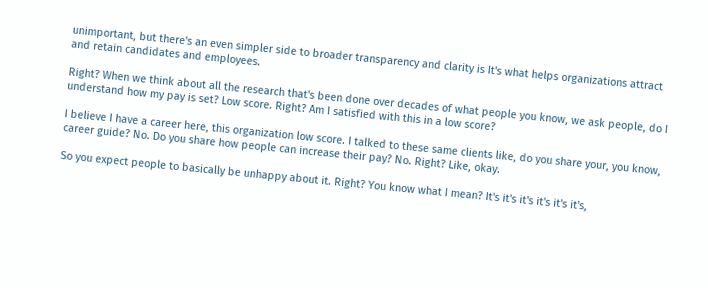unimportant, but there's an even simpler side to broader transparency and clarity is It's what helps organizations attract and retain candidates and employees.

Right? When we think about all the research that's been done over decades of what people you know, we ask people, do I understand how my pay is set? Low score. Right? Am I satisfied with this in a low score?

I believe I have a career here, this organization low score. I talked to these same clients like, do you share your, you know, career guide? No. Do you share how people can increase their pay? No. Right? Like, okay.

So you expect people to basically be unhappy about it. Right? You know what I mean? It's it's it's it's it's it's,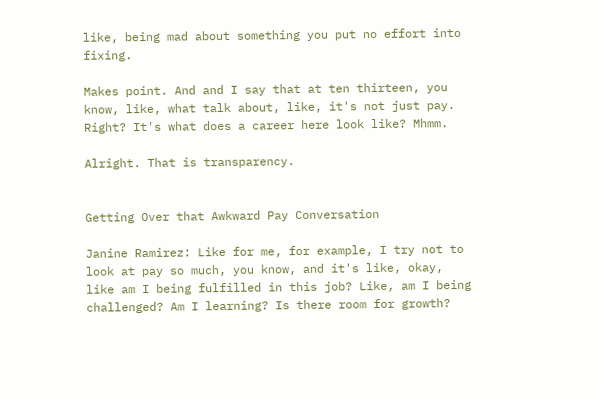like, being mad about something you put no effort into fixing.

Makes point. And and I say that at ten thirteen, you know, like, what talk about, like, it's not just pay. Right? It's what does a career here look like? Mhmm.

Alright. That is transparency.


Getting Over that Awkward Pay Conversation

Janine Ramirez: Like for me, for example, I try not to look at pay so much, you know, and it's like, okay, like am I being fulfilled in this job? Like, am I being challenged? Am I learning? Is there room for growth?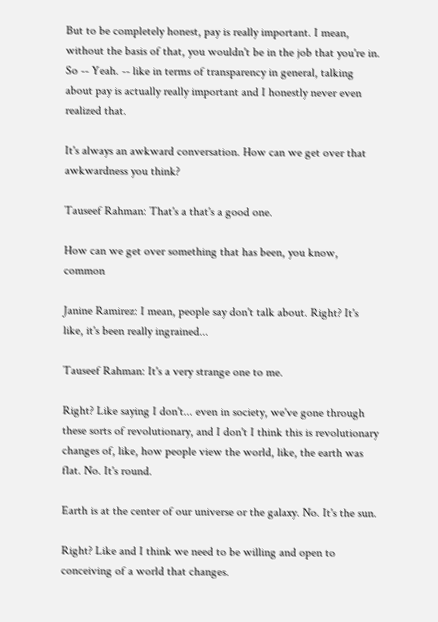But to be completely honest, pay is really important. I mean, without the basis of that, you wouldn't be in the job that you're in. So -- Yeah. -- like in terms of transparency in general, talking about pay is actually really important and I honestly never even realized that.

It's always an awkward conversation. How can we get over that awkwardness you think?

Tauseef Rahman: That's a that's a good one.

How can we get over something that has been, you know, common

Janine Ramirez: I mean, people say don't talk about. Right? It's like, it's been really ingrained...

Tauseef Rahman: It's a very strange one to me.

Right? Like saying I don't... even in society, we've gone through these sorts of revolutionary, and I don't I think this is revolutionary changes of, like, how people view the world, like, the earth was flat. No. It's round.

Earth is at the center of our universe or the galaxy. No. It's the sun.

Right? Like and I think we need to be willing and open to conceiving of a world that changes.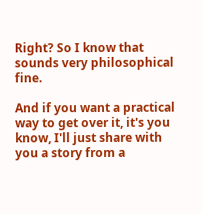Right? So I know that sounds very philosophical fine.

And if you want a practical way to get over it, it's you know, I'll just share with you a story from a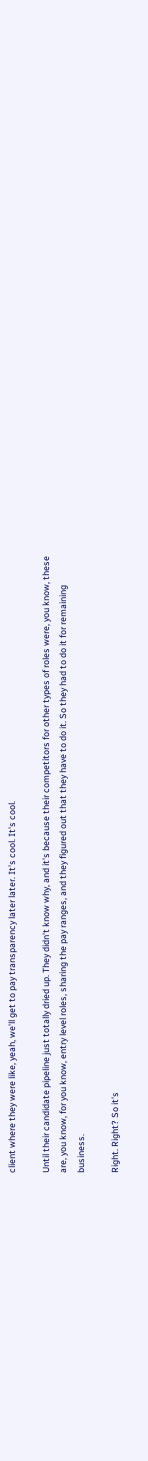client where they were like, yeah, we'll get to pay transparency later later. It's cool. It's cool.

Until their candidate pipeline just totally dried up. They didn't know why, and it's because their competitors for other types of roles were, you know, these are, you know, for you know, entry level roles, sharing the pay ranges, and they figured out that they have to do it. So they had to do it for remaining business.

Right. Right? So it's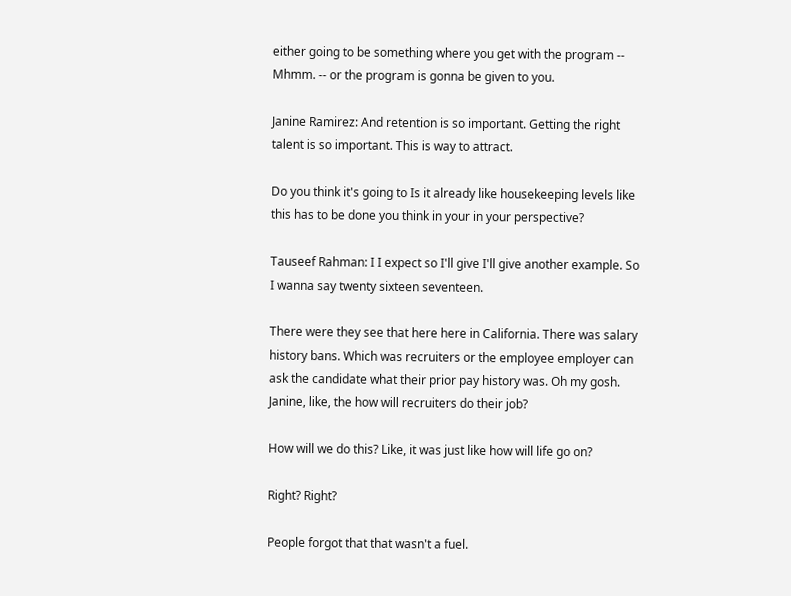either going to be something where you get with the program -- Mhmm. -- or the program is gonna be given to you.

Janine Ramirez: And retention is so important. Getting the right talent is so important. This is way to attract.

Do you think it's going to Is it already like housekeeping levels like this has to be done you think in your in your perspective?

Tauseef Rahman: I I expect so I'll give I'll give another example. So I wanna say twenty sixteen seventeen.

There were they see that here here in California. There was salary history bans. Which was recruiters or the employee employer can ask the candidate what their prior pay history was. Oh my gosh. Janine, like, the how will recruiters do their job?

How will we do this? Like, it was just like how will life go on?

Right? Right?

People forgot that that wasn't a fuel.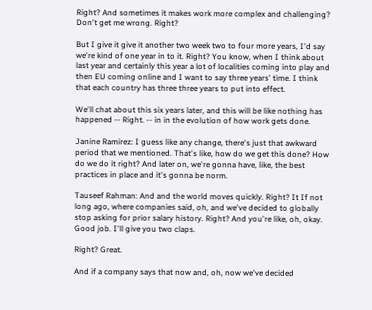Right? And sometimes it makes work more complex and challenging? Don't get me wrong. Right?

But I give it give it another two week two to four more years, I'd say we're kind of one year in to it. Right? You know, when I think about last year and certainly this year a lot of localities coming into play and then EU coming online and I want to say three years' time. I think that each country has three three years to put into effect.

We'll chat about this six years later, and this will be like nothing has happened -- Right. -- in in the evolution of how work gets done.

Janine Ramirez: I guess like any change, there's just that awkward period that we mentioned. That's like, how do we get this done? How do we do it right? And later on, we're gonna have, like, the best practices in place and it's gonna be norm.

Tauseef Rahman: And and the world moves quickly. Right? It If not long ago, where companies said, oh, and we've decided to globally stop asking for prior salary history. Right? And you're like, oh, okay. Good job. I'll give you two claps.

Right? Great.

And if a company says that now and, oh, now we've decided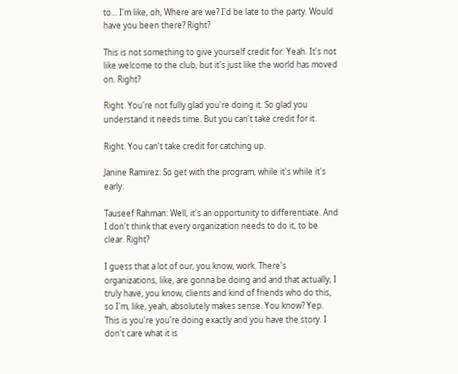to... I'm like, oh, Where are we? I'd be late to the party. Would have you been there? Right?

This is not something to give yourself credit for. Yeah. It's not like welcome to the club, but it's just like the world has moved on. Right?

Right. You're not fully glad you're doing it. So glad you understand it needs time. But you can't take credit for it.

Right. You can't take credit for catching up.

Janine Ramirez: So get with the program, while it's while it's early.

Tauseef Rahman: Well, it's an opportunity to differentiate. And I don't think that every organization needs to do it, to be clear. Right?

I guess that a lot of our, you know, work. There's organizations, like, are gonna be doing and and that actually, I truly have, you know, clients and kind of friends who do this, so I'm, like, yeah, absolutely makes sense. You know? Yep. This is you're you're doing exactly and you have the story. I don't care what it is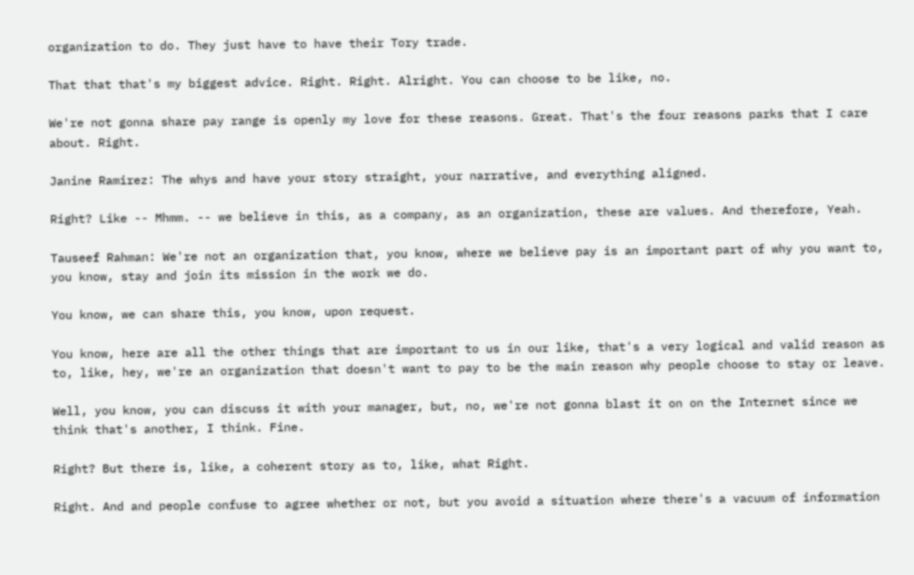organization to do. They just have to have their Tory trade.

That that that's my biggest advice. Right. Right. Alright. You can choose to be like, no.

We're not gonna share pay range is openly my love for these reasons. Great. That's the four reasons parks that I care about. Right.

Janine Ramirez: The whys and have your story straight, your narrative, and everything aligned.

Right? Like -- Mhmm. -- we believe in this, as a company, as an organization, these are values. And therefore, Yeah.

Tauseef Rahman: We're not an organization that, you know, where we believe pay is an important part of why you want to, you know, stay and join its mission in the work we do.

You know, we can share this, you know, upon request.

You know, here are all the other things that are important to us in our like, that's a very logical and valid reason as to, like, hey, we're an organization that doesn't want to pay to be the main reason why people choose to stay or leave.

Well, you know, you can discuss it with your manager, but, no, we're not gonna blast it on on the Internet since we think that's another, I think. Fine.

Right? But there is, like, a coherent story as to, like, what Right.

Right. And and people confuse to agree whether or not, but you avoid a situation where there's a vacuum of information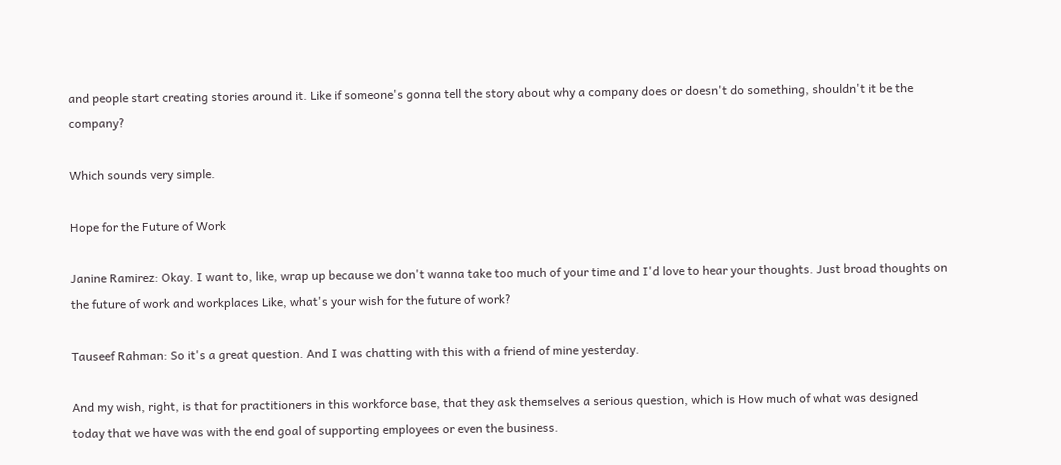and people start creating stories around it. Like if someone's gonna tell the story about why a company does or doesn't do something, shouldn't it be the company?

Which sounds very simple.

Hope for the Future of Work

Janine Ramirez: Okay. I want to, like, wrap up because we don't wanna take too much of your time and I'd love to hear your thoughts. Just broad thoughts on the future of work and workplaces Like, what's your wish for the future of work?

Tauseef Rahman: So it's a great question. And I was chatting with this with a friend of mine yesterday.

And my wish, right, is that for practitioners in this workforce base, that they ask themselves a serious question, which is How much of what was designed today that we have was with the end goal of supporting employees or even the business.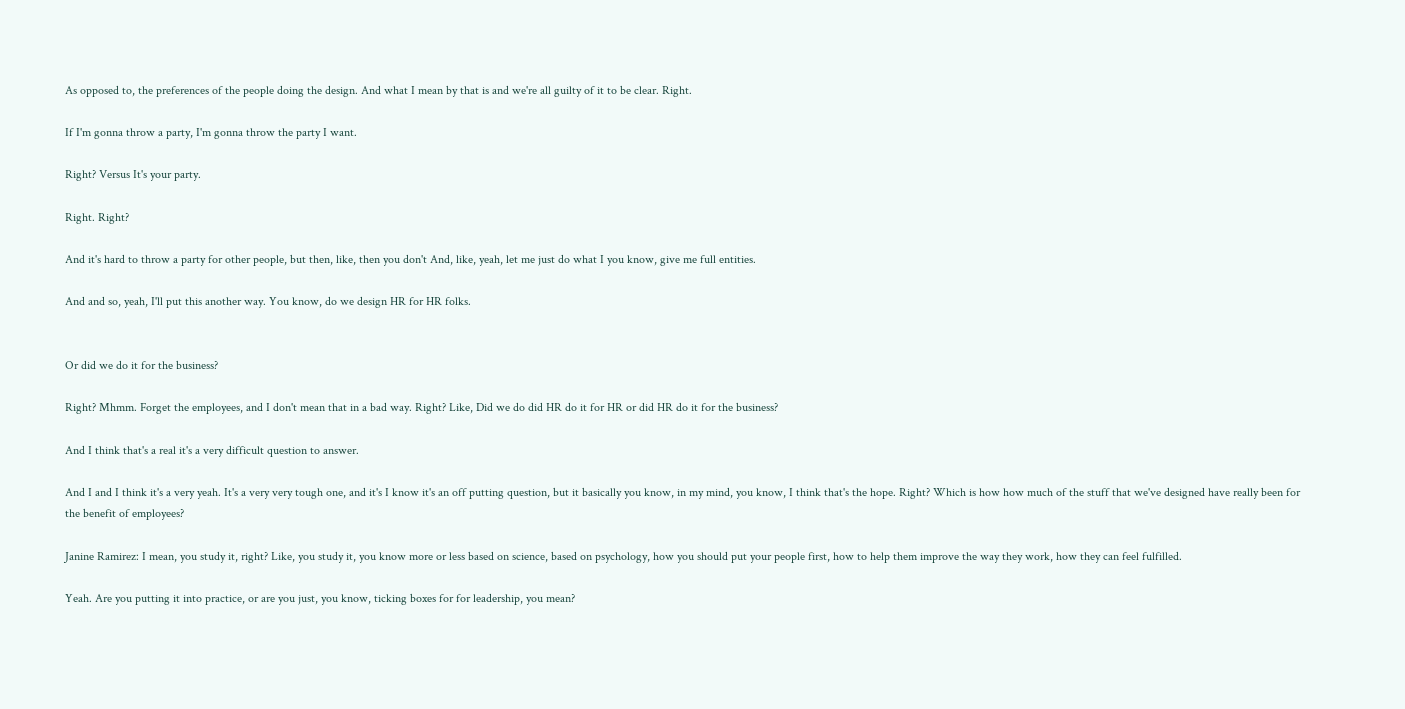As opposed to, the preferences of the people doing the design. And what I mean by that is and we're all guilty of it to be clear. Right.

If I'm gonna throw a party, I'm gonna throw the party I want.

Right? Versus It's your party.

Right. Right?

And it's hard to throw a party for other people, but then, like, then you don't And, like, yeah, let me just do what I you know, give me full entities.

And and so, yeah, I'll put this another way. You know, do we design HR for HR folks.


Or did we do it for the business?

Right? Mhmm. Forget the employees, and I don't mean that in a bad way. Right? Like, Did we do did HR do it for HR or did HR do it for the business?

And I think that's a real it's a very difficult question to answer.

And I and I think it's a very yeah. It's a very very tough one, and it's I know it's an off putting question, but it basically you know, in my mind, you know, I think that's the hope. Right? Which is how how much of the stuff that we've designed have really been for the benefit of employees?

Janine Ramirez: I mean, you study it, right? Like, you study it, you know more or less based on science, based on psychology, how you should put your people first, how to help them improve the way they work, how they can feel fulfilled.

Yeah. Are you putting it into practice, or are you just, you know, ticking boxes for for leadership, you mean?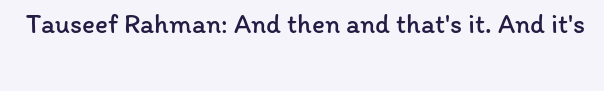Tauseef Rahman: And then and that's it. And it's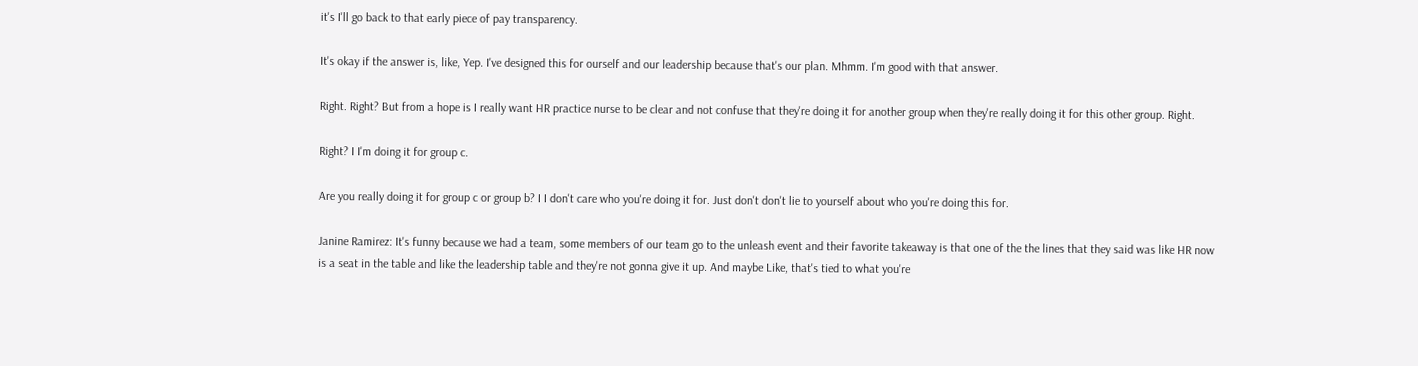it's I'll go back to that early piece of pay transparency.

It's okay if the answer is, like, Yep. I've designed this for ourself and our leadership because that's our plan. Mhmm. I'm good with that answer.

Right. Right? But from a hope is I really want HR practice nurse to be clear and not confuse that they're doing it for another group when they're really doing it for this other group. Right.

Right? I I'm doing it for group c.

Are you really doing it for group c or group b? I I don't care who you're doing it for. Just don't don't lie to yourself about who you're doing this for.

Janine Ramirez: It's funny because we had a team, some members of our team go to the unleash event and their favorite takeaway is that one of the the lines that they said was like HR now is a seat in the table and like the leadership table and they're not gonna give it up. And maybe Like, that's tied to what you're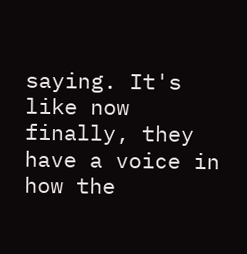saying. It's like now finally, they have a voice in how the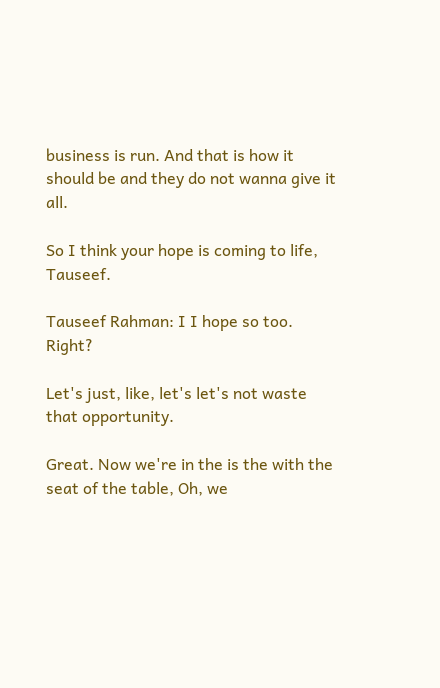business is run. And that is how it should be and they do not wanna give it all.

So I think your hope is coming to life, Tauseef.

Tauseef Rahman: I I hope so too. Right?

Let's just, like, let's let's not waste that opportunity.

Great. Now we're in the is the with the seat of the table, Oh, we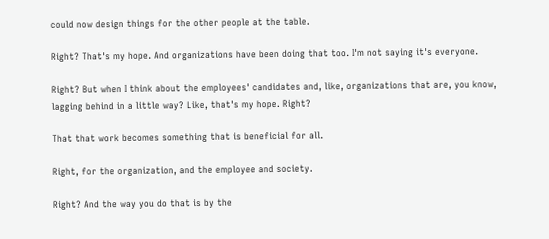could now design things for the other people at the table.

Right? That's my hope. And organizations have been doing that too. I'm not saying it's everyone.

Right? But when I think about the employees' candidates and, like, organizations that are, you know, lagging behind in a little way? Like, that's my hope. Right?

That that work becomes something that is beneficial for all.

Right, for the organization, and the employee and society.

Right? And the way you do that is by the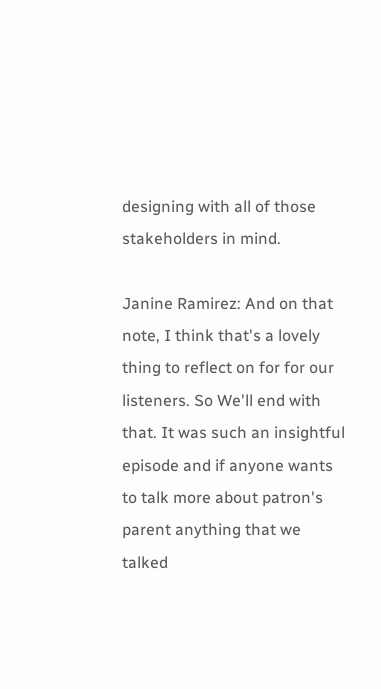designing with all of those stakeholders in mind.

Janine Ramirez: And on that note, I think that's a lovely thing to reflect on for for our listeners. So We'll end with that. It was such an insightful episode and if anyone wants to talk more about patron's parent anything that we talked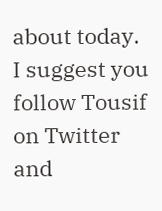about today. I suggest you follow Tousif on Twitter and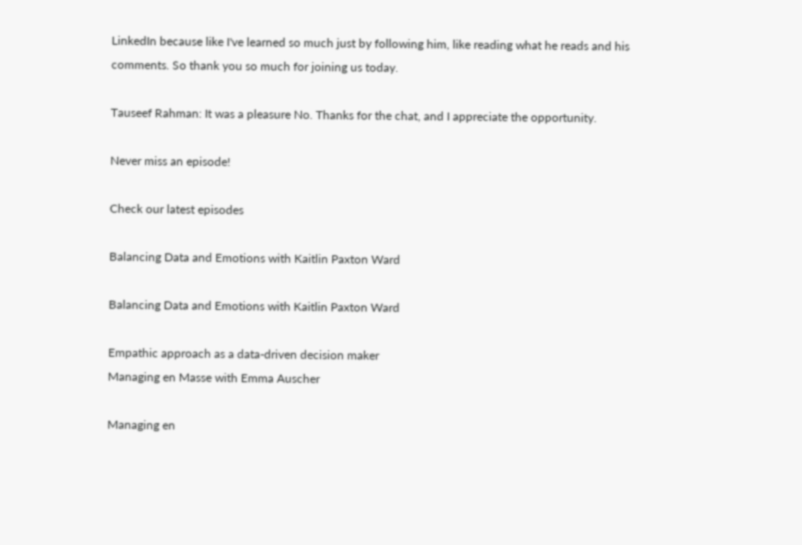LinkedIn because like I've learned so much just by following him, like reading what he reads and his comments. So thank you so much for joining us today.

Tauseef Rahman: It was a pleasure No. Thanks for the chat, and I appreciate the opportunity.

Never miss an episode!

Check our latest episodes

Balancing Data and Emotions with Kaitlin Paxton Ward

Balancing Data and Emotions with Kaitlin Paxton Ward

Empathic approach as a data-driven decision maker
Managing en Masse with Emma Auscher

Managing en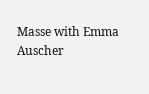Masse with Emma Auscher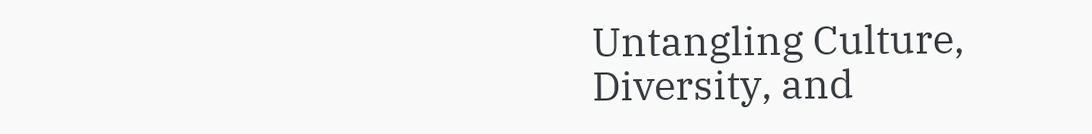Untangling Culture, Diversity, and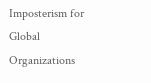Imposterism for Global Organizations